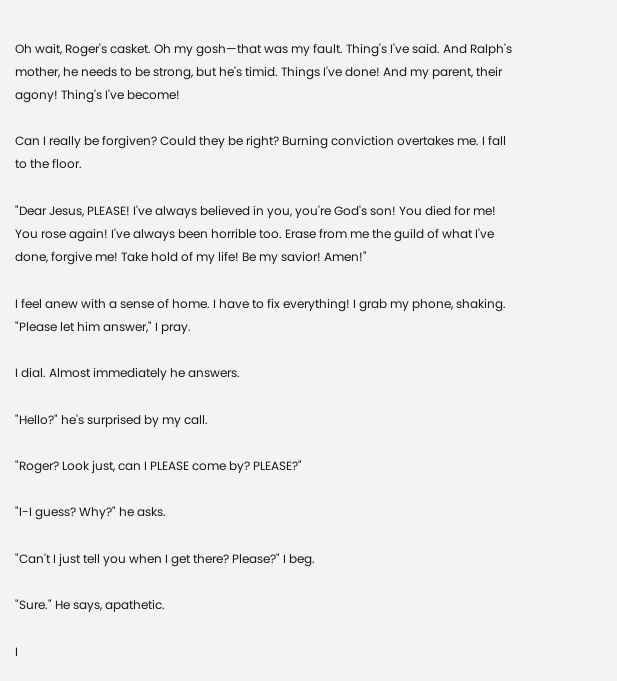Oh wait, Roger's casket. Oh my gosh—that was my fault. Thing's I've said. And Ralph's mother, he needs to be strong, but he's timid. Things I've done! And my parent, their agony! Thing's I've become!

Can I really be forgiven? Could they be right? Burning conviction overtakes me. I fall to the floor.

"Dear Jesus, PLEASE! I've always believed in you, you're God's son! You died for me! You rose again! I've always been horrible too. Erase from me the guild of what I've done, forgive me! Take hold of my life! Be my savior! Amen!"

I feel anew with a sense of home. I have to fix everything! I grab my phone, shaking. "Please let him answer," I pray.

I dial. Almost immediately he answers.

"Hello?" he's surprised by my call.

"Roger? Look just, can I PLEASE come by? PLEASE?"

"I-I guess? Why?" he asks.

"Can't I just tell you when I get there? Please?" I beg.

"Sure." He says, apathetic.

I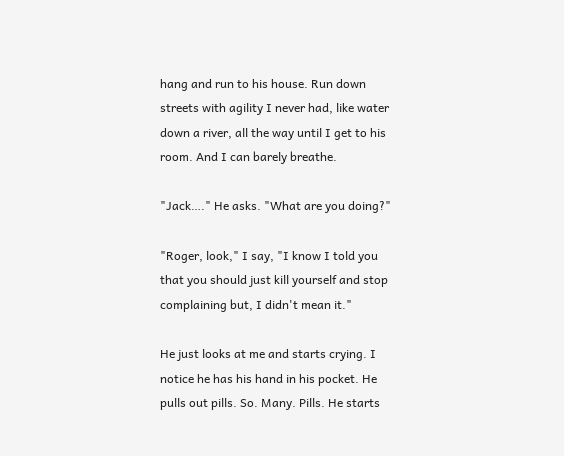hang and run to his house. Run down streets with agility I never had, like water down a river, all the way until I get to his room. And I can barely breathe.

"Jack…." He asks. "What are you doing?"

"Roger, look," I say, "I know I told you that you should just kill yourself and stop complaining but, I didn't mean it."

He just looks at me and starts crying. I notice he has his hand in his pocket. He pulls out pills. So. Many. Pills. He starts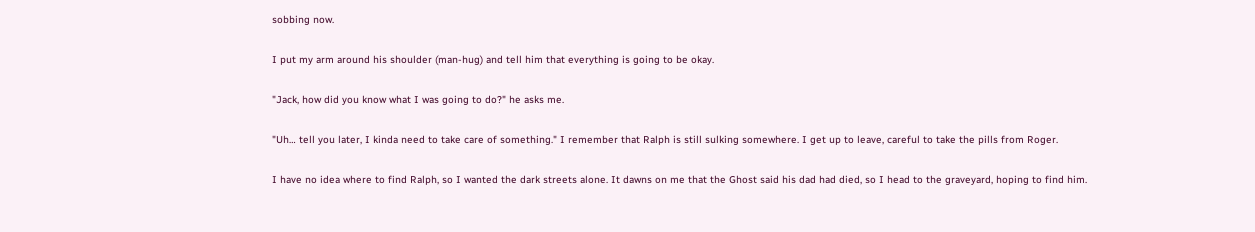sobbing now.

I put my arm around his shoulder (man-hug) and tell him that everything is going to be okay.

"Jack, how did you know what I was going to do?" he asks me.

"Uh… tell you later, I kinda need to take care of something." I remember that Ralph is still sulking somewhere. I get up to leave, careful to take the pills from Roger.

I have no idea where to find Ralph, so I wanted the dark streets alone. It dawns on me that the Ghost said his dad had died, so I head to the graveyard, hoping to find him.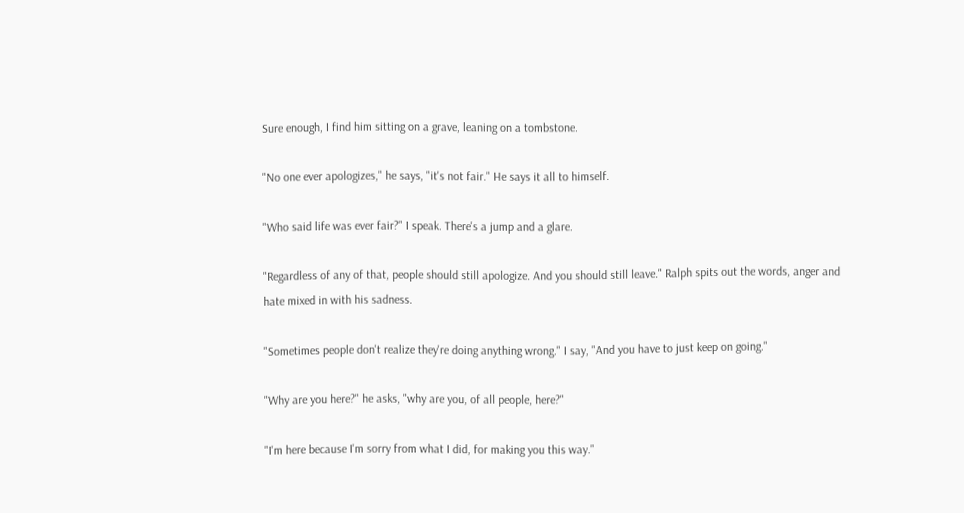Sure enough, I find him sitting on a grave, leaning on a tombstone.

"No one ever apologizes," he says, "it's not fair." He says it all to himself.

"Who said life was ever fair?" I speak. There's a jump and a glare.

"Regardless of any of that, people should still apologize. And you should still leave." Ralph spits out the words, anger and hate mixed in with his sadness.

"Sometimes people don't realize they're doing anything wrong." I say, "And you have to just keep on going."

"Why are you here?" he asks, "why are you, of all people, here?"

"I'm here because I'm sorry from what I did, for making you this way."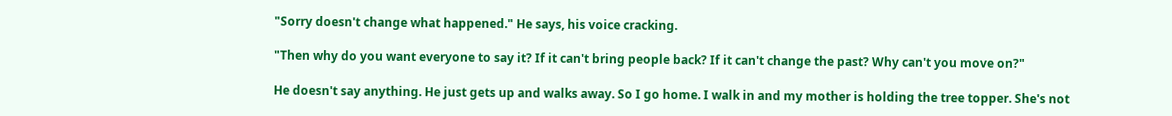"Sorry doesn't change what happened." He says, his voice cracking.

"Then why do you want everyone to say it? If it can't bring people back? If it can't change the past? Why can't you move on?"

He doesn't say anything. He just gets up and walks away. So I go home. I walk in and my mother is holding the tree topper. She's not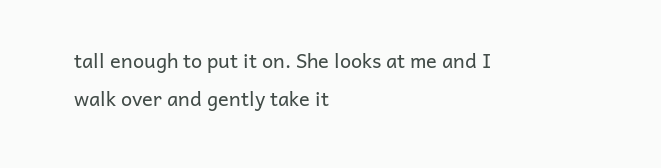tall enough to put it on. She looks at me and I walk over and gently take it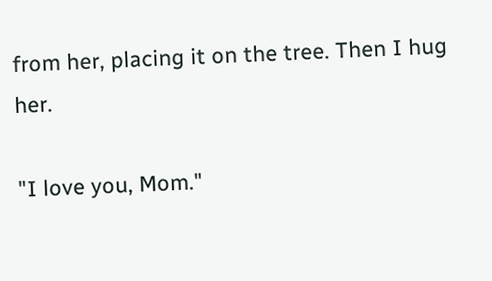from her, placing it on the tree. Then I hug her.

"I love you, Mom."